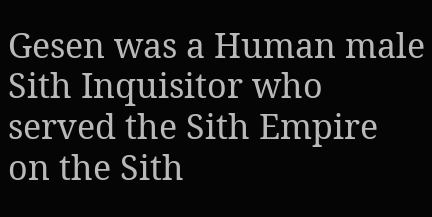Gesen was a Human male Sith Inquisitor who served the Sith Empire on the Sith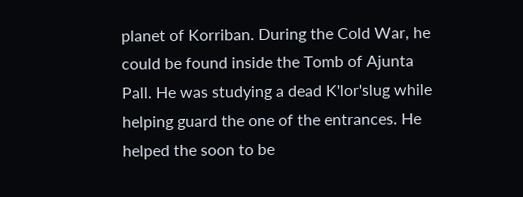planet of Korriban. During the Cold War, he could be found inside the Tomb of Ajunta Pall. He was studying a dead K'lor'slug while helping guard the one of the entrances. He helped the soon to be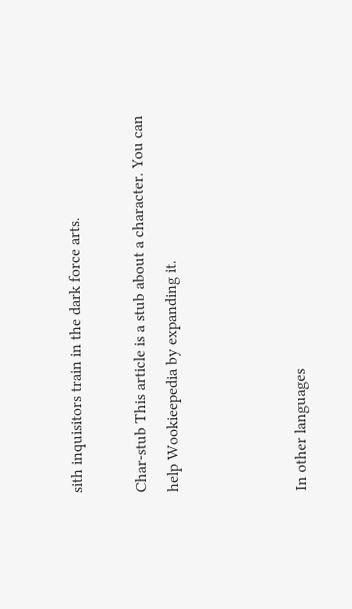sith inquisitors train in the dark force arts.

Char-stub This article is a stub about a character. You can help Wookieepedia by expanding it.



In other languages